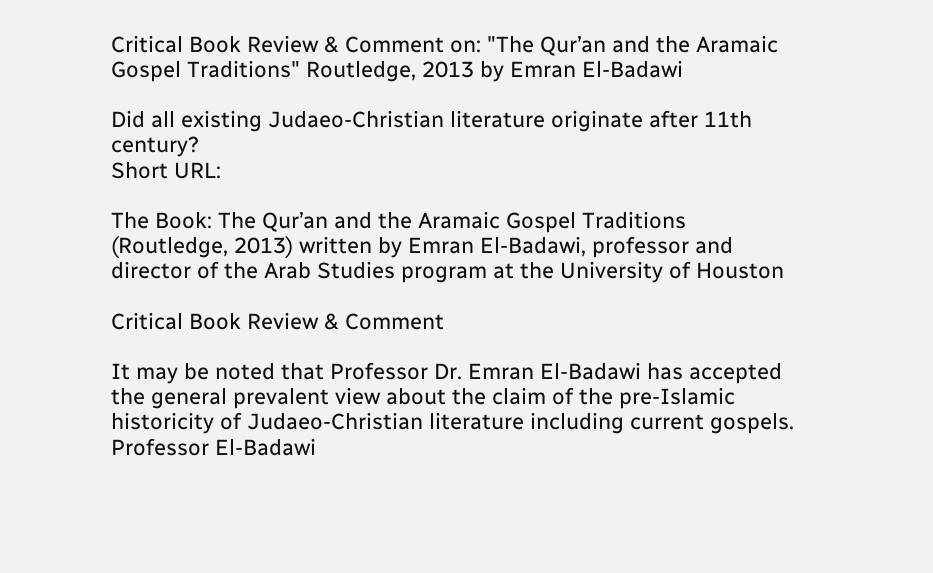Critical Book Review & Comment on: "The Qur’an and the Aramaic Gospel Traditions" Routledge, 2013 by Emran El-Badawi

Did all existing Judaeo-Christian literature originate after 11th century?
Short URL:

The Book: The Qur’an and the Aramaic Gospel Traditions (Routledge, 2013) written by Emran El-Badawi, professor and director of the Arab Studies program at the University of Houston

Critical Book Review & Comment

It may be noted that Professor Dr. Emran El-Badawi has accepted the general prevalent view about the claim of the pre-Islamic historicity of Judaeo-Christian literature including current gospels. Professor El-Badawi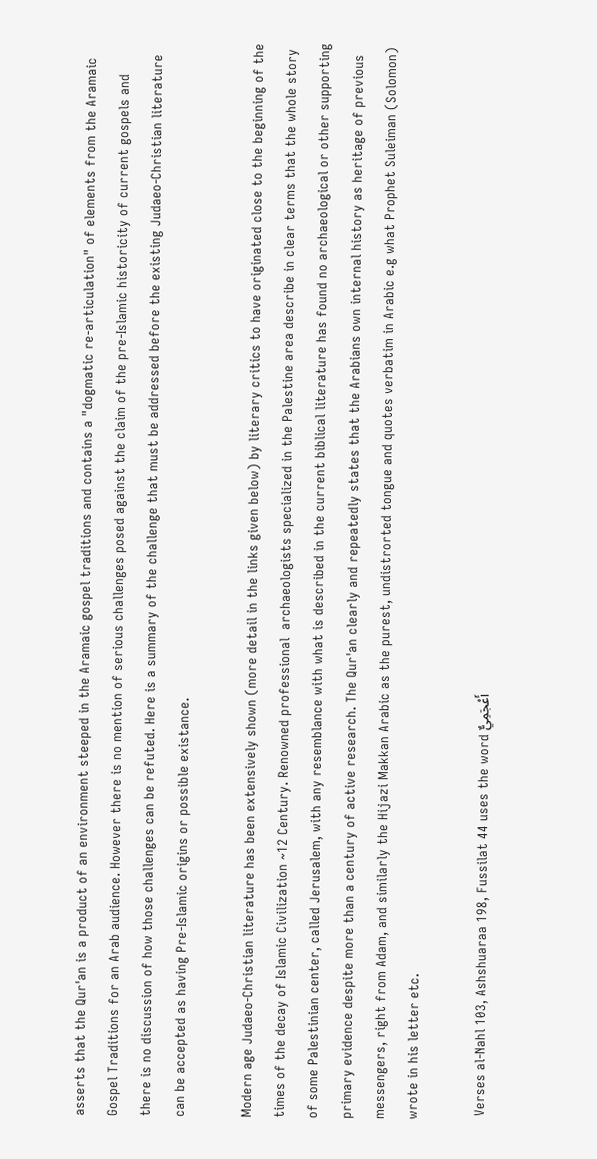asserts that the Qur'an is a product of an environment steeped in the Aramaic gospel traditions and contains a "dogmatic re-articulation" of elements from the Aramaic Gospel Traditions for an Arab audience. However there is no mention of serious challenges posed against the claim of the pre-Islamic historicity of current gospels and there is no discussion of how those challenges can be refuted. Here is a summary of the challenge that must be addressed before the existing Judaeo-Christian literature can be accepted as having Pre-Islamic origins or possible existance.

Modern age Judaeo-Christian literature has been extensively shown (more detail in the links given below) by literary critics to have originated close to the beginning of the times of the decay of Islamic Civilization ~12 Century. Renowned professional  archaeologists specialized in the Palestine area describe in clear terms that the whole story of some Palestinian center, called Jerusalem, with any resemblance with what is described in the current biblical literature has found no archaeological or other supporting primary evidence despite more than a century of active research. The Qur'an clearly and repeatedly states that the Arabians own internal history as heritage of previous messengers, right from Adam, and similarly the Hijazi Makkan Arabic as the purest, undistrorted tongue and quotes verbatim in Arabic e.g what Prophet Suleiman (Solomon) wrote in his letter etc.

 Verses al-Nahl 103, Ashshuaraa 198, Fussilat 44 uses the word أَعْجَمِيٌّ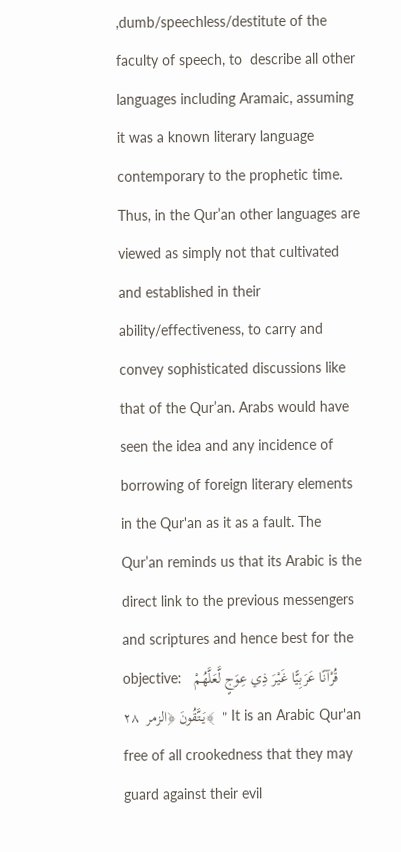,dumb/speechless/destitute of the faculty of speech, to  describe all other languages including Aramaic, assuming it was a known literary language contemporary to the prophetic time. Thus, in the Qur’an other languages are viewed as simply not that cultivated and established in their ability/effectiveness, to carry and convey sophisticated discussions like that of the Qur’an. Arabs would have seen the idea and any incidence of borrowing of foreign literary elements in the Qur'an as it as a fault. The Qur’an reminds us that its Arabic is the direct link to the previous messengers and scriptures and hence best for the objective:   قُرْآنًا عَرَبِيًّا غَيْرَ ذِي عِوَجٍ لَّعَلَّهُمْ يَتَّقُونَ ﴿الزمر  ٢٨﴾  " It is an Arabic Qur'an free of all crookedness that they may guard against their evil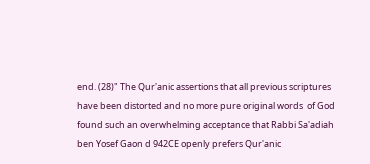end. (28)" The Qur'anic assertions that all previous scriptures have been distorted and no more pure original words  of God found such an overwhelming acceptance that Rabbi Sa'adiah ben Yosef Gaon d 942CE openly prefers Qur'anic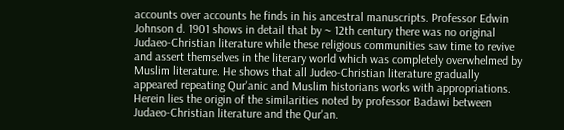accounts over accounts he finds in his ancestral manuscripts. Professor Edwin Johnson d. 1901 shows in detail that by ~ 12th century there was no original Judaeo-Christian literature while these religious communities saw time to revive and assert themselves in the literary world which was completely overwhelmed by Muslim literature. He shows that all Judeo-Christian literature gradually appeared repeating Qur'anic and Muslim historians works with appropriations. Herein lies the origin of the similarities noted by professor Badawi between Judaeo-Christian literature and the Qur'an.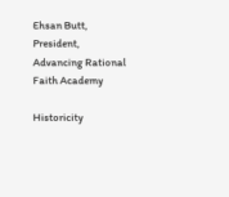Ehsan Butt, President,  Advancing Rational Faith Academy

Historicity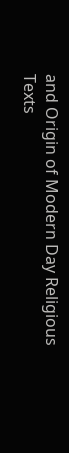and Origin of Modern Day Religious Texts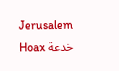Jerusalem Hoax خدعة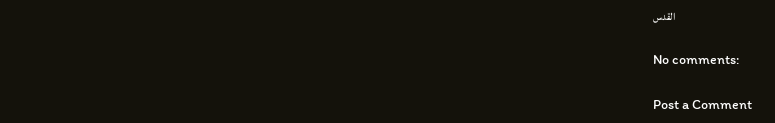القدس

No comments:

Post a Comment